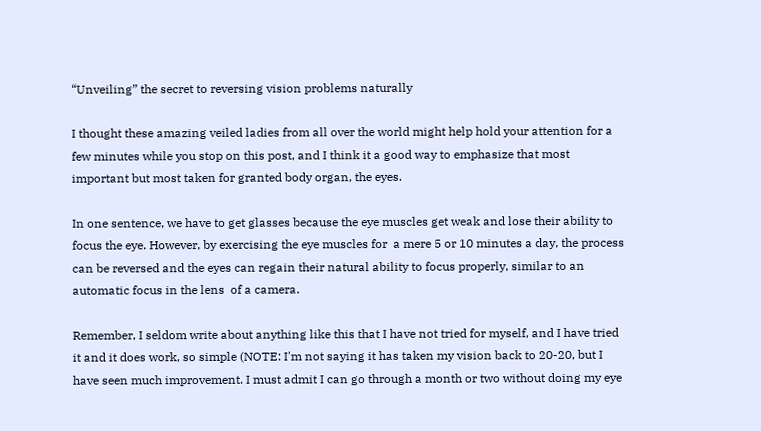“Unveiling” the secret to reversing vision problems naturally

I thought these amazing veiled ladies from all over the world might help hold your attention for a few minutes while you stop on this post, and I think it a good way to emphasize that most important but most taken for granted body organ, the eyes.

In one sentence, we have to get glasses because the eye muscles get weak and lose their ability to focus the eye. However, by exercising the eye muscles for  a mere 5 or 10 minutes a day, the process can be reversed and the eyes can regain their natural ability to focus properly, similar to an automatic focus in the lens  of a camera.

Remember, I seldom write about anything like this that I have not tried for myself, and I have tried it and it does work, so simple (NOTE: I'm not saying it has taken my vision back to 20-20, but I have seen much improvement. I must admit I can go through a month or two without doing my eye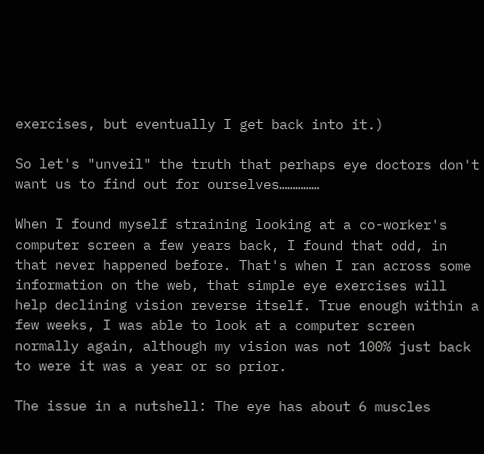exercises, but eventually I get back into it.)

So let's "unveil" the truth that perhaps eye doctors don't want us to find out for ourselves……………

When I found myself straining looking at a co-worker's computer screen a few years back, I found that odd, in that never happened before. That's when I ran across some information on the web, that simple eye exercises will help declining vision reverse itself. True enough within a few weeks, I was able to look at a computer screen normally again, although my vision was not 100% just back to were it was a year or so prior.

The issue in a nutshell: The eye has about 6 muscles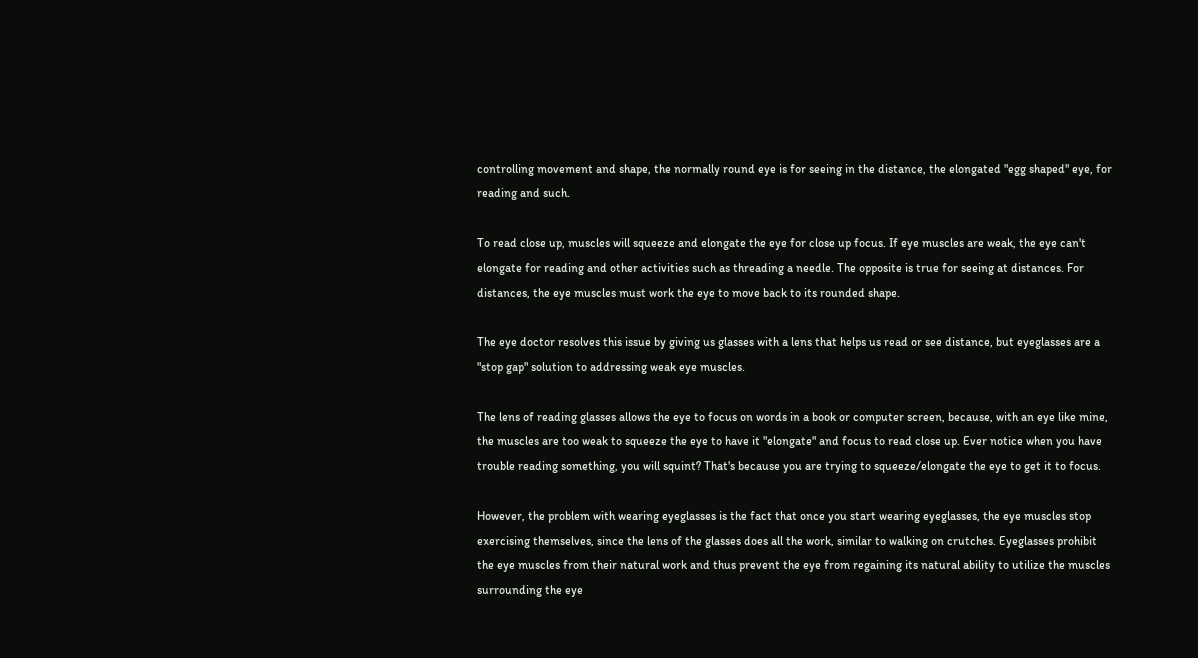controlling movement and shape, the normally round eye is for seeing in the distance, the elongated "egg shaped" eye, for reading and such.

To read close up, muscles will squeeze and elongate the eye for close up focus. If eye muscles are weak, the eye can't elongate for reading and other activities such as threading a needle. The opposite is true for seeing at distances. For distances, the eye muscles must work the eye to move back to its rounded shape.

The eye doctor resolves this issue by giving us glasses with a lens that helps us read or see distance, but eyeglasses are a "stop gap" solution to addressing weak eye muscles.

The lens of reading glasses allows the eye to focus on words in a book or computer screen, because, with an eye like mine, the muscles are too weak to squeeze the eye to have it "elongate" and focus to read close up. Ever notice when you have trouble reading something, you will squint? That's because you are trying to squeeze/elongate the eye to get it to focus.

However, the problem with wearing eyeglasses is the fact that once you start wearing eyeglasses, the eye muscles stop exercising themselves, since the lens of the glasses does all the work, similar to walking on crutches. Eyeglasses prohibit the eye muscles from their natural work and thus prevent the eye from regaining its natural ability to utilize the muscles surrounding the eye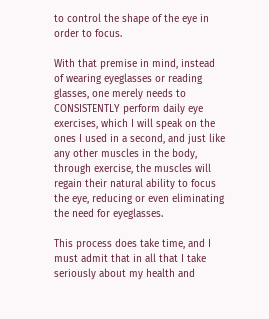to control the shape of the eye in order to focus.

With that premise in mind, instead of wearing eyeglasses or reading glasses, one merely needs to CONSISTENTLY perform daily eye exercises, which I will speak on the ones I used in a second, and just like any other muscles in the body, through exercise, the muscles will regain their natural ability to focus the eye, reducing or even eliminating the need for eyeglasses.

This process does take time, and I must admit that in all that I take seriously about my health and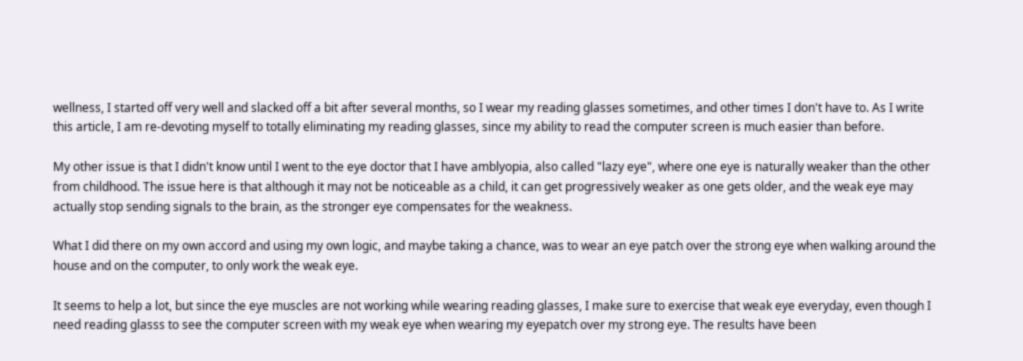wellness, I started off very well and slacked off a bit after several months, so I wear my reading glasses sometimes, and other times I don't have to. As I write this article, I am re-devoting myself to totally eliminating my reading glasses, since my ability to read the computer screen is much easier than before.

My other issue is that I didn't know until I went to the eye doctor that I have amblyopia, also called "lazy eye", where one eye is naturally weaker than the other from childhood. The issue here is that although it may not be noticeable as a child, it can get progressively weaker as one gets older, and the weak eye may actually stop sending signals to the brain, as the stronger eye compensates for the weakness.

What I did there on my own accord and using my own logic, and maybe taking a chance, was to wear an eye patch over the strong eye when walking around the house and on the computer, to only work the weak eye.

It seems to help a lot, but since the eye muscles are not working while wearing reading glasses, I make sure to exercise that weak eye everyday, even though I need reading glasss to see the computer screen with my weak eye when wearing my eyepatch over my strong eye. The results have been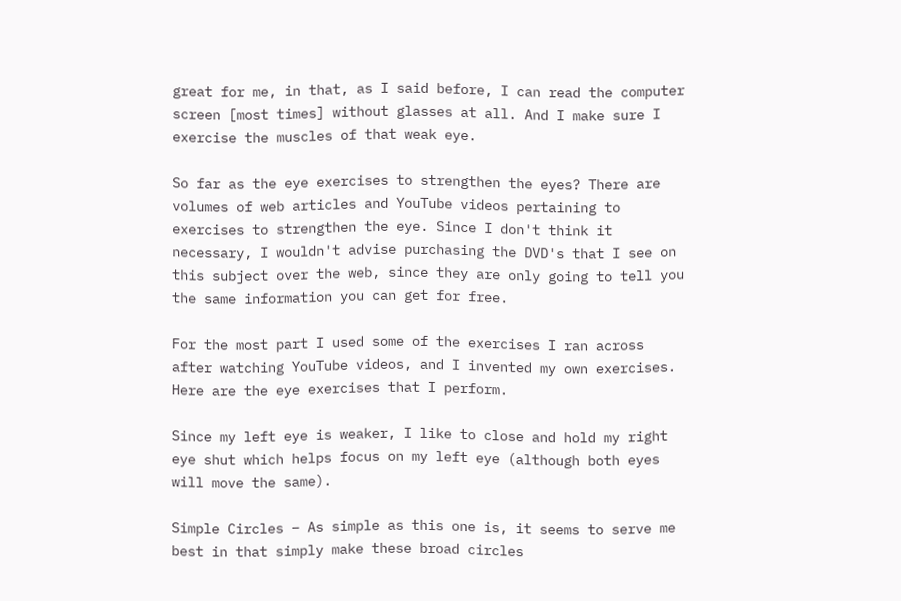great for me, in that, as I said before, I can read the computer screen [most times] without glasses at all. And I make sure I exercise the muscles of that weak eye.

So far as the eye exercises to strengthen the eyes? There are volumes of web articles and YouTube videos pertaining to exercises to strengthen the eye. Since I don't think it necessary, I wouldn't advise purchasing the DVD's that I see on this subject over the web, since they are only going to tell you the same information you can get for free.

For the most part I used some of the exercises I ran across after watching YouTube videos, and I invented my own exercises. Here are the eye exercises that I perform.

Since my left eye is weaker, I like to close and hold my right eye shut which helps focus on my left eye (although both eyes will move the same).

Simple Circles – As simple as this one is, it seems to serve me best in that simply make these broad circles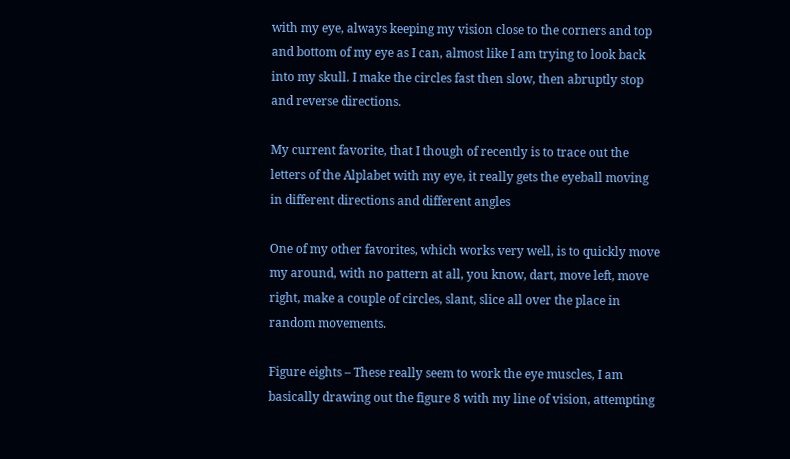with my eye, always keeping my vision close to the corners and top and bottom of my eye as I can, almost like I am trying to look back into my skull. I make the circles fast then slow, then abruptly stop and reverse directions.

My current favorite, that I though of recently is to trace out the letters of the Alplabet with my eye, it really gets the eyeball moving in different directions and different angles

One of my other favorites, which works very well, is to quickly move my around, with no pattern at all, you know, dart, move left, move right, make a couple of circles, slant, slice all over the place in random movements.

Figure eights – These really seem to work the eye muscles, I am basically drawing out the figure 8 with my line of vision, attempting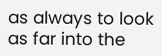as always to look as far into the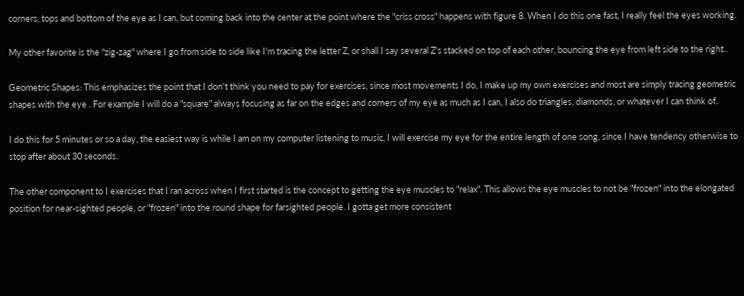corners, tops and bottom of the eye as I can, but coming back into the center at the point where the "criss cross" happens with figure 8. When I do this one fast, I really feel the eyes working.

My other favorite is the "zig-zag" where I go from side to side like I'm tracing the letter Z, or shall I say several Z's stacked on top of each other, bouncing the eye from left side to the right..

Geometric Shapes: This emphasizes the point that I don't think you need to pay for exercises, since most movements I do, I make up my own exercises and most are simply tracing geometric shapes with the eye . For example I will do a "square" always focusing as far on the edges and corners of my eye as much as I can, I also do triangles, diamonds, or whatever I can think of.

I do this for 5 minutes or so a day, the easiest way is while I am on my computer listening to music, I will exercise my eye for the entire length of one song, since I have tendency otherwise to stop after about 30 seconds.

The other component to I exercises that I ran across when I first started is the concept to getting the eye muscles to "relax". This allows the eye muscles to not be "frozen" into the elongated position for near-sighted people, or "frozen" into the round shape for farsighted people. I gotta get more consistent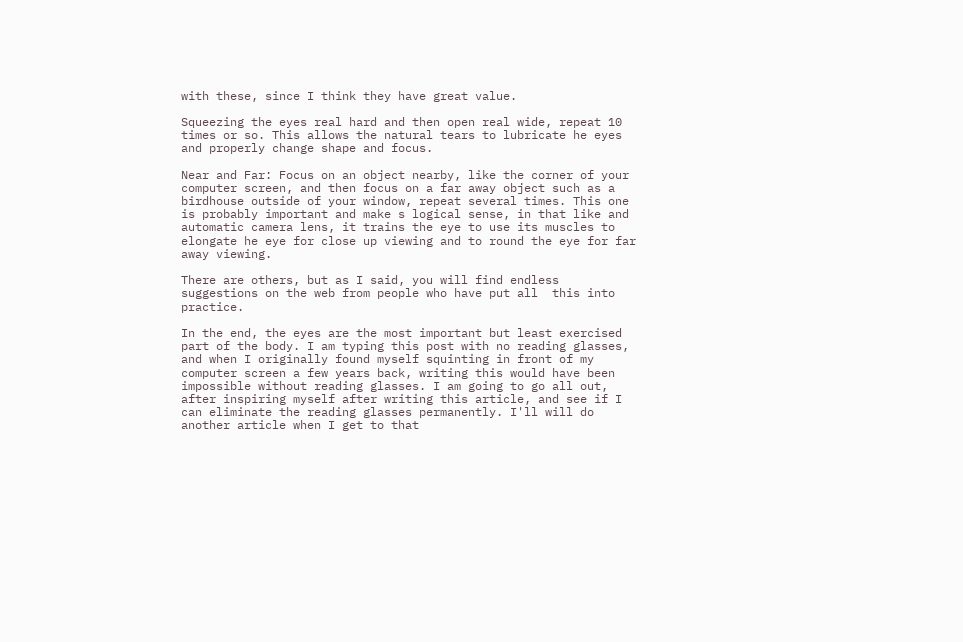with these, since I think they have great value.

Squeezing the eyes real hard and then open real wide, repeat 10 times or so. This allows the natural tears to lubricate he eyes and properly change shape and focus.

Near and Far: Focus on an object nearby, like the corner of your computer screen, and then focus on a far away object such as a birdhouse outside of your window, repeat several times. This one is probably important and make s logical sense, in that like and automatic camera lens, it trains the eye to use its muscles to elongate he eye for close up viewing and to round the eye for far away viewing.

There are others, but as I said, you will find endless suggestions on the web from people who have put all  this into practice.

In the end, the eyes are the most important but least exercised part of the body. I am typing this post with no reading glasses, and when I originally found myself squinting in front of my computer screen a few years back, writing this would have been impossible without reading glasses. I am going to go all out, after inspiring myself after writing this article, and see if I can eliminate the reading glasses permanently. I'll will do another article when I get to that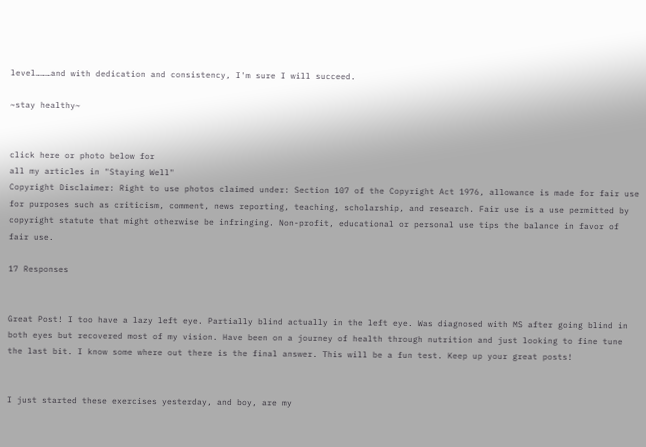level………and with dedication and consistency, I'm sure I will succeed.

~stay healthy~


click here or photo below for
all my articles in "Staying Well"
Copyright Disclaimer: Right to use photos claimed under: Section 107 of the Copyright Act 1976, allowance is made for fair use for purposes such as criticism, comment, news reporting, teaching, scholarship, and research. Fair use is a use permitted by copyright statute that might otherwise be infringing. Non-profit, educational or personal use tips the balance in favor of fair use.

17 Responses


Great Post! I too have a lazy left eye. Partially blind actually in the left eye. Was diagnosed with MS after going blind in both eyes but recovered most of my vision. Have been on a journey of health through nutrition and just looking to fine tune the last bit. I know some where out there is the final answer. This will be a fun test. Keep up your great posts!


I just started these exercises yesterday, and boy, are my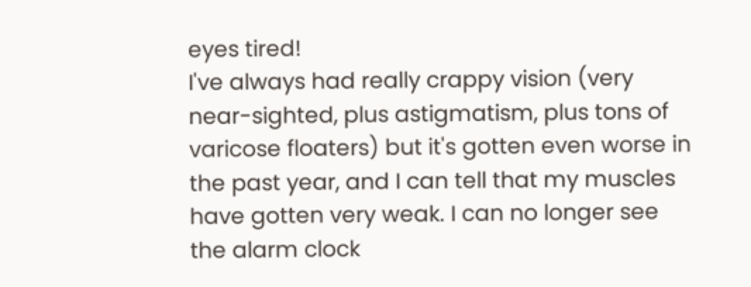eyes tired!
I've always had really crappy vision (very near-sighted, plus astigmatism, plus tons of varicose floaters) but it's gotten even worse in the past year, and I can tell that my muscles have gotten very weak. I can no longer see the alarm clock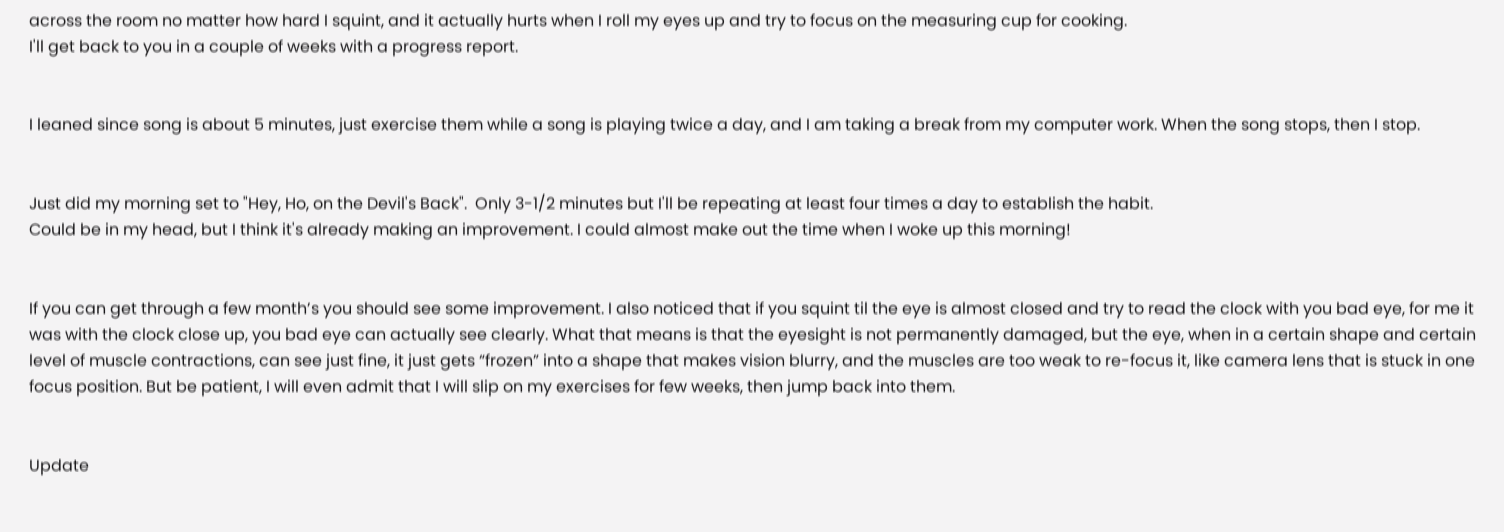across the room no matter how hard I squint, and it actually hurts when I roll my eyes up and try to focus on the measuring cup for cooking.
I'll get back to you in a couple of weeks with a progress report.


I leaned since song is about 5 minutes, just exercise them while a song is playing twice a day, and I am taking a break from my computer work. When the song stops, then I stop.


Just did my morning set to "Hey, Ho, on the Devil's Back".  Only 3-1/2 minutes but I'll be repeating at least four times a day to establish the habit.
Could be in my head, but I think it's already making an improvement. I could almost make out the time when I woke up this morning!


If you can get through a few month’s you should see some improvement. I also noticed that if you squint til the eye is almost closed and try to read the clock with you bad eye, for me it was with the clock close up, you bad eye can actually see clearly. What that means is that the eyesight is not permanently damaged, but the eye, when in a certain shape and certain level of muscle contractions, can see just fine, it just gets “frozen” into a shape that makes vision blurry, and the muscles are too weak to re-focus it, like camera lens that is stuck in one focus position. But be patient, I will even admit that I will slip on my exercises for few weeks, then jump back into them.


Update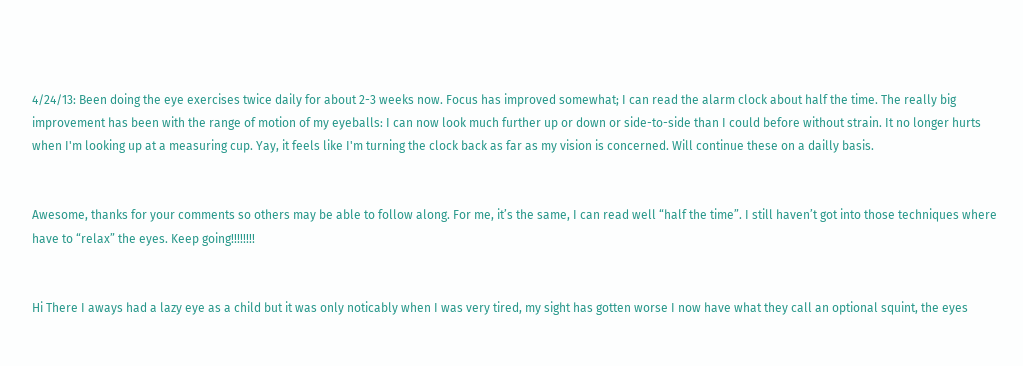4/24/13: Been doing the eye exercises twice daily for about 2-3 weeks now. Focus has improved somewhat; I can read the alarm clock about half the time. The really big improvement has been with the range of motion of my eyeballs: I can now look much further up or down or side-to-side than I could before without strain. It no longer hurts when I'm looking up at a measuring cup. Yay, it feels like I'm turning the clock back as far as my vision is concerned. Will continue these on a dailly basis.


Awesome, thanks for your comments so others may be able to follow along. For me, it’s the same, I can read well “half the time”. I still haven’t got into those techniques where have to “relax” the eyes. Keep going!!!!!!!!


Hi There I aways had a lazy eye as a child but it was only noticably when I was very tired, my sight has gotten worse I now have what they call an optional squint, the eyes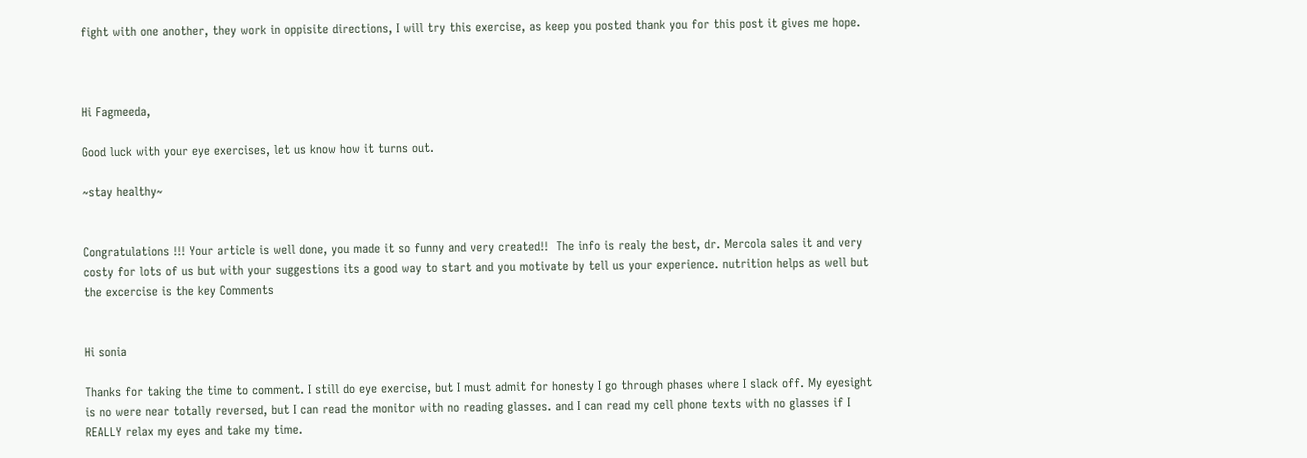fight with one another, they work in oppisite directions, I will try this exercise, as keep you posted thank you for this post it gives me hope.



Hi Fagmeeda,

Good luck with your eye exercises, let us know how it turns out.

~stay healthy~


Congratulations !!! Your article is well done, you made it so funny and very created!!  The info is realy the best, dr. Mercola sales it and very costy for lots of us but with your suggestions its a good way to start and you motivate by tell us your experience. nutrition helps as well but the excercise is the key Comments


Hi sonia

Thanks for taking the time to comment. I still do eye exercise, but I must admit for honesty I go through phases where I slack off. My eyesight is no were near totally reversed, but I can read the monitor with no reading glasses. and I can read my cell phone texts with no glasses if I REALLY relax my eyes and take my time.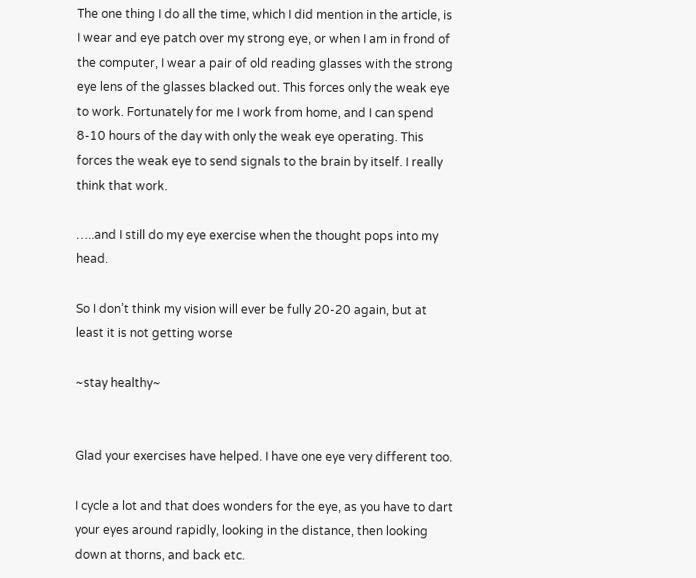The one thing I do all the time, which I did mention in the article, is I wear and eye patch over my strong eye, or when I am in frond of the computer, I wear a pair of old reading glasses with the strong eye lens of the glasses blacked out. This forces only the weak eye to work. Fortunately for me I work from home, and I can spend 8-10 hours of the day with only the weak eye operating. This forces the weak eye to send signals to the brain by itself. I really think that work.

…..and I still do my eye exercise when the thought pops into my head.

So I don’t think my vision will ever be fully 20-20 again, but at least it is not getting worse

~stay healthy~


Glad your exercises have helped. I have one eye very different too.

I cycle a lot and that does wonders for the eye, as you have to dart your eyes around rapidly, looking in the distance, then looking down at thorns, and back etc.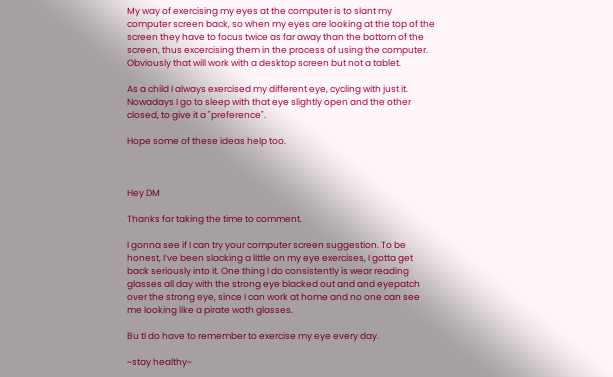My way of exercising my eyes at the computer is to slant my computer screen back, so when my eyes are looking at the top of the screen they have to focus twice as far away than the bottom of the screen, thus excercising them in the process of using the computer. Obviously that will work with a desktop screen but not a tablet.

As a child I always exercised my different eye, cycling with just it. Nowadays I go to sleep with that eye slightly open and the other closed, to give it a "preference".

Hope some of these ideas help too.



Hey DM

Thanks for taking the time to comment.

I gonna see if I can try your computer screen suggestion. To be honest, I’ve been slacking a little on my eye exercises, I gotta get back seriously into it. One thing I do consistently is wear reading glasses all day with the strong eye blacked out and and eyepatch over the strong eye, since I can work at home and no one can see me looking like a pirate woth glasses.

Bu tI do have to remember to exercise my eye every day.

~stay healthy~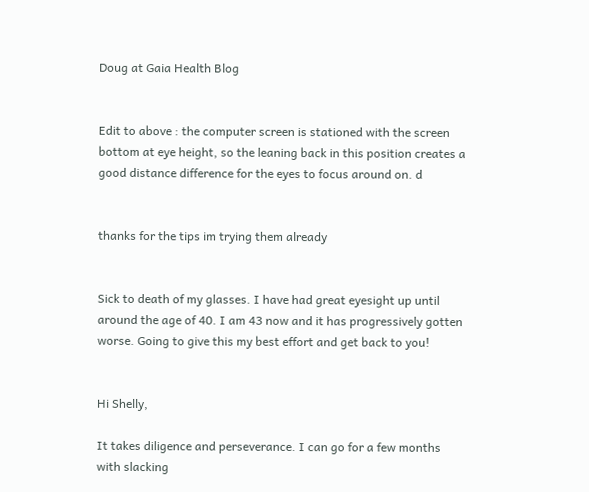Doug at Gaia Health Blog


Edit to above : the computer screen is stationed with the screen bottom at eye height, so the leaning back in this position creates a good distance difference for the eyes to focus around on. d


thanks for the tips im trying them already


Sick to death of my glasses. I have had great eyesight up until around the age of 40. I am 43 now and it has progressively gotten worse. Going to give this my best effort and get back to you!


Hi Shelly,

It takes diligence and perseverance. I can go for a few months with slacking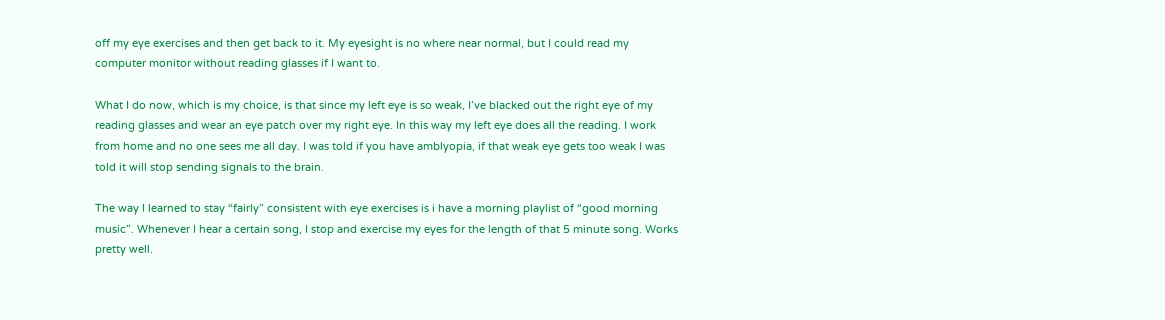off my eye exercises and then get back to it. My eyesight is no where near normal, but I could read my computer monitor without reading glasses if I want to.

What I do now, which is my choice, is that since my left eye is so weak, I’ve blacked out the right eye of my reading glasses and wear an eye patch over my right eye. In this way my left eye does all the reading. I work from home and no one sees me all day. I was told if you have amblyopia, if that weak eye gets too weak I was told it will stop sending signals to the brain.

The way I learned to stay “fairly” consistent with eye exercises is i have a morning playlist of “good morning music”. Whenever I hear a certain song, I stop and exercise my eyes for the length of that 5 minute song. Works pretty well.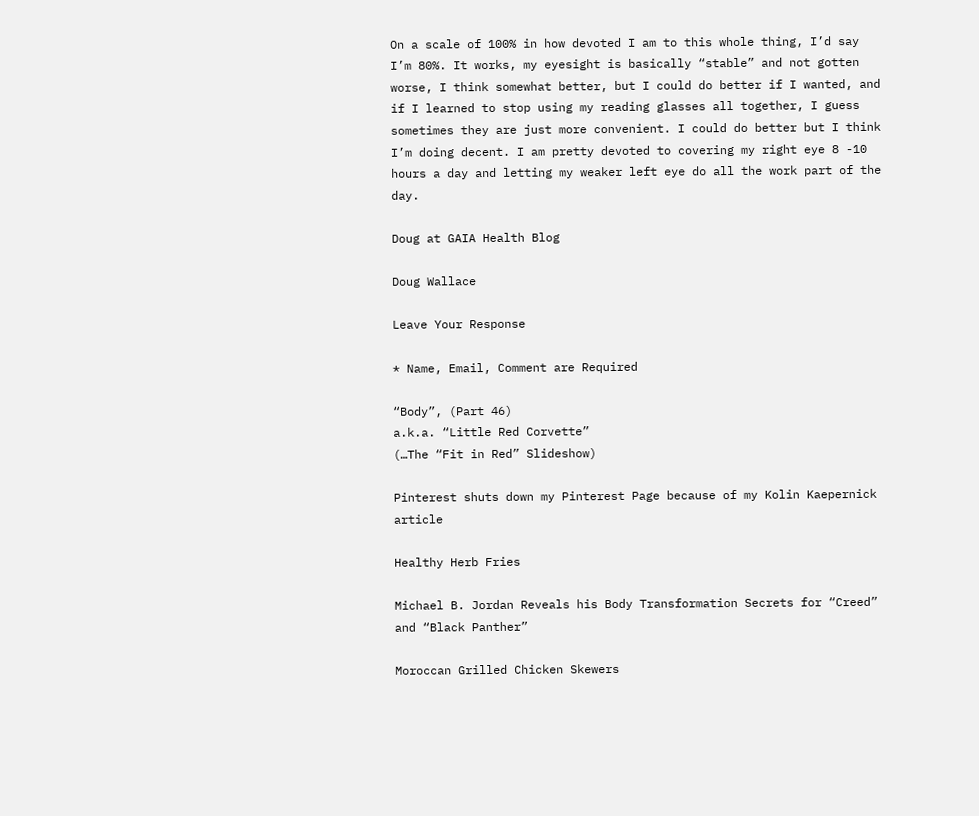On a scale of 100% in how devoted I am to this whole thing, I’d say I’m 80%. It works, my eyesight is basically “stable” and not gotten worse, I think somewhat better, but I could do better if I wanted, and if I learned to stop using my reading glasses all together, I guess sometimes they are just more convenient. I could do better but I think I’m doing decent. I am pretty devoted to covering my right eye 8 -10 hours a day and letting my weaker left eye do all the work part of the day.

Doug at GAIA Health Blog

Doug Wallace

Leave Your Response

* Name, Email, Comment are Required

“Body”, (Part 46)
a.k.a. “Little Red Corvette”
(…The “Fit in Red” Slideshow)

Pinterest shuts down my Pinterest Page because of my Kolin Kaepernick article

Healthy Herb Fries

Michael B. Jordan Reveals his Body Transformation Secrets for “Creed” and “Black Panther”

Moroccan Grilled Chicken Skewers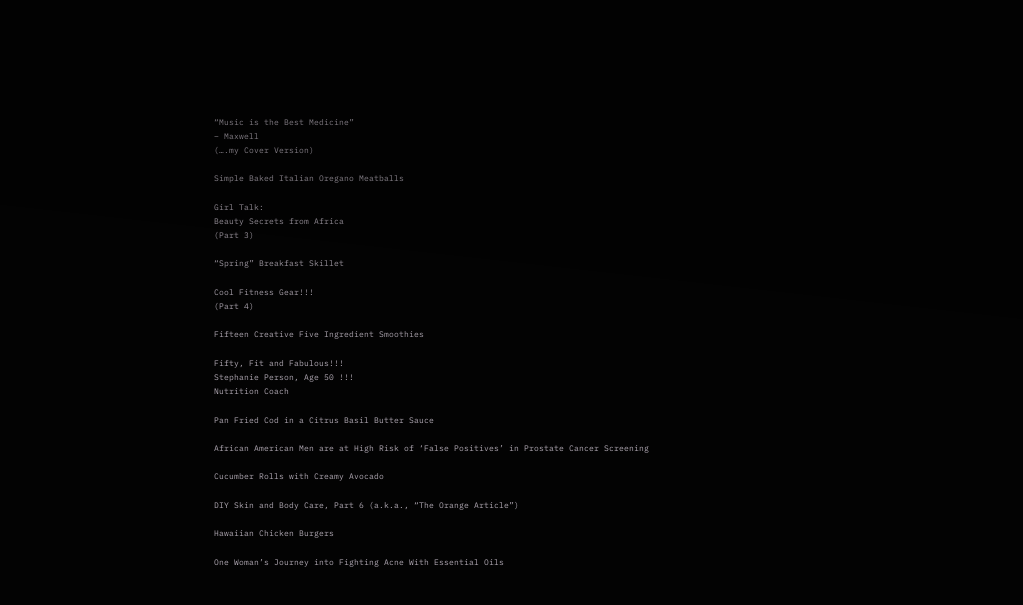“Music is the Best Medicine”
– Maxwell
(….my Cover Version)

Simple Baked Italian Oregano Meatballs

Girl Talk:
Beauty Secrets from Africa
(Part 3)

“Spring” Breakfast Skillet

Cool Fitness Gear!!!
(Part 4)

Fifteen Creative Five Ingredient Smoothies

Fifty, Fit and Fabulous!!!
Stephanie Person, Age 50 !!!
Nutrition Coach

Pan Fried Cod in a Citrus Basil Butter Sauce

African American Men are at High Risk of ‘False Positives’ in Prostate Cancer Screening

Cucumber Rolls with Creamy Avocado

DIY Skin and Body Care, Part 6 (a.k.a., “The Orange Article”)

Hawaiian Chicken Burgers

One Woman’s Journey into Fighting Acne With Essential Oils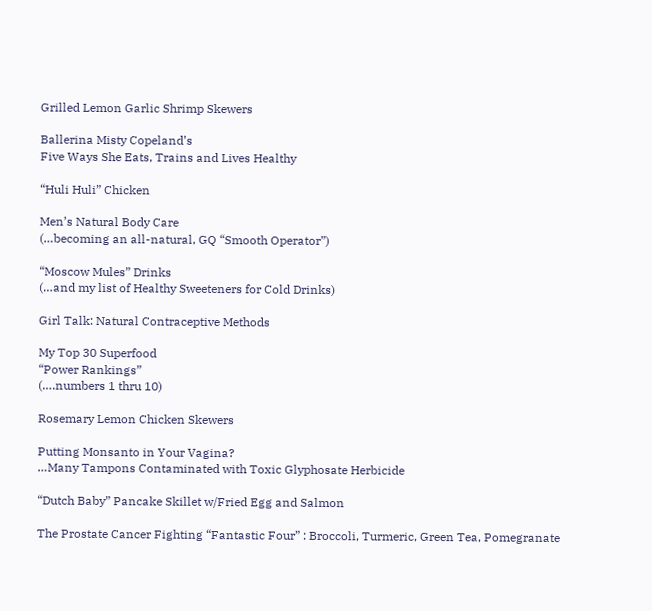Grilled Lemon Garlic Shrimp Skewers

Ballerina Misty Copeland’s
Five Ways She Eats, Trains and Lives Healthy

“Huli Huli” Chicken

Men’s Natural Body Care
(…becoming an all-natural, GQ “Smooth Operator”)

“Moscow Mules” Drinks
(…and my list of Healthy Sweeteners for Cold Drinks)

Girl Talk: Natural Contraceptive Methods

My Top 30 Superfood
“Power Rankings”
(….numbers 1 thru 10)

Rosemary Lemon Chicken Skewers

Putting Monsanto in Your Vagina?
…Many Tampons Contaminated with Toxic Glyphosate Herbicide

“Dutch Baby” Pancake Skillet w/Fried Egg and Salmon

The Prostate Cancer Fighting “Fantastic Four” : Broccoli, Turmeric, Green Tea, Pomegranate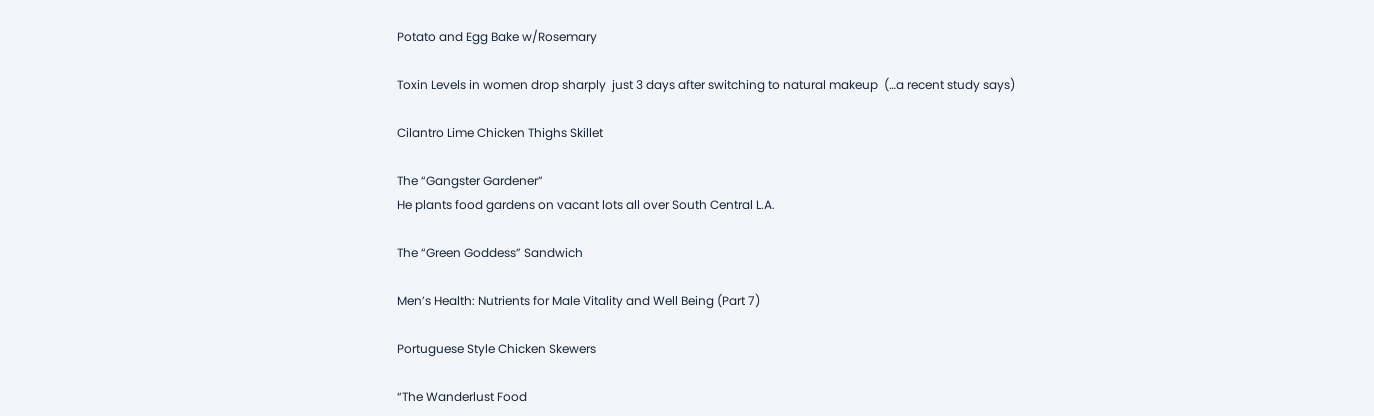Potato and Egg Bake w/Rosemary

Toxin Levels in women drop sharply  just 3 days after switching to natural makeup  (…a recent study says)

Cilantro Lime Chicken Thighs Skillet

The “Gangster Gardener”
He plants food gardens on vacant lots all over South Central L.A.

The “Green Goddess” Sandwich

Men’s Health: Nutrients for Male Vitality and Well Being (Part 7)

Portuguese Style Chicken Skewers

“The Wanderlust Food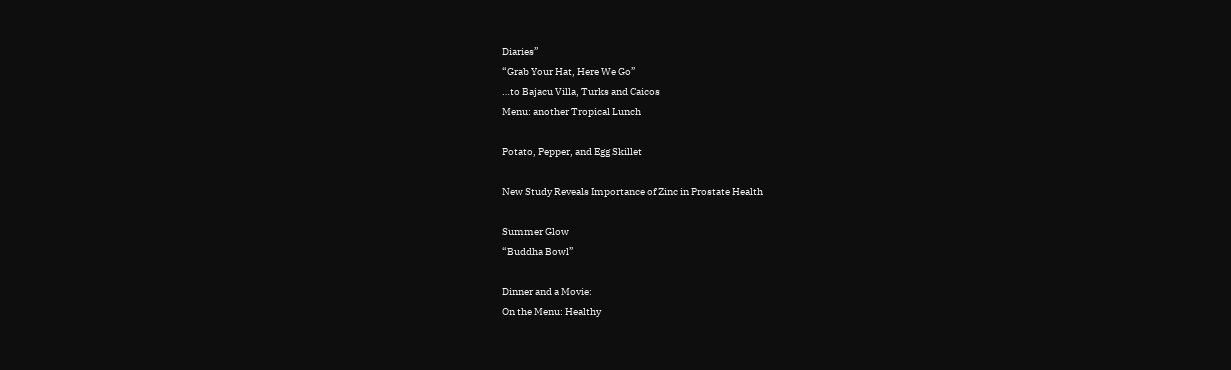Diaries”
“Grab Your Hat, Here We Go”
…to Bajacu Villa, Turks and Caicos
Menu: another Tropical Lunch

Potato, Pepper, and Egg Skillet

New Study Reveals Importance of Zinc in Prostate Health

Summer Glow
“Buddha Bowl”

Dinner and a Movie:
On the Menu: Healthy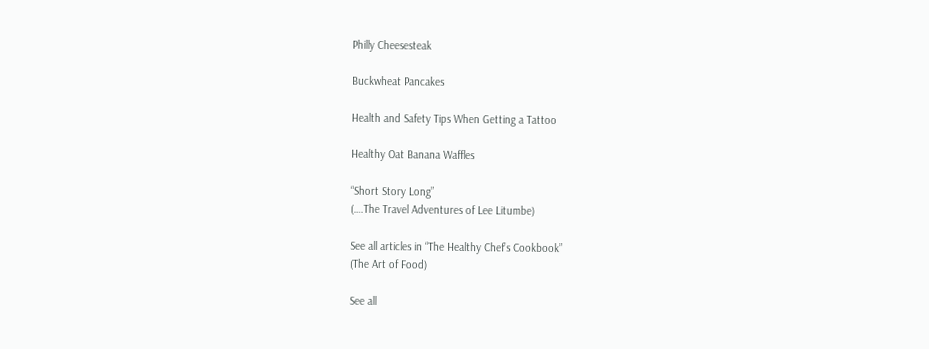Philly Cheesesteak

Buckwheat Pancakes

Health and Safety Tips When Getting a Tattoo

Healthy Oat Banana Waffles

“Short Story Long”
(….The Travel Adventures of Lee Litumbe)

See all articles in “The Healthy Chef’s Cookbook”
(The Art of Food)

See all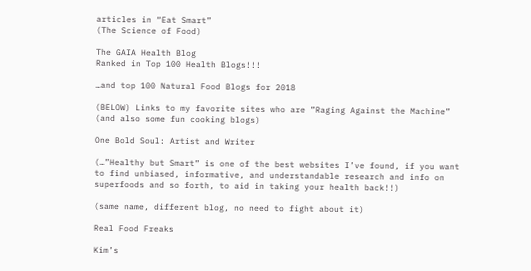articles in “Eat Smart”
(The Science of Food)

The GAIA Health Blog
Ranked in Top 100 Health Blogs!!!

…and top 100 Natural Food Blogs for 2018

(BELOW) Links to my favorite sites who are ”Raging Against the Machine”
(and also some fun cooking blogs)

One Bold Soul: Artist and Writer

(…”Healthy but Smart” is one of the best websites I’ve found, if you want to find unbiased, informative, and understandable research and info on superfoods and so forth, to aid in taking your health back!!)

(same name, different blog, no need to fight about it)

Real Food Freaks

Kim’s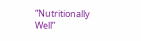“Nutritionally Well”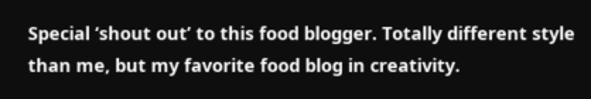Special ‘shout out’ to this food blogger. Totally different style than me, but my favorite food blog in creativity.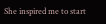She inspired me to start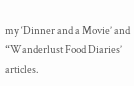my ‘Dinner and a Movie’ and “Wanderlust Food Diaries’ articles.